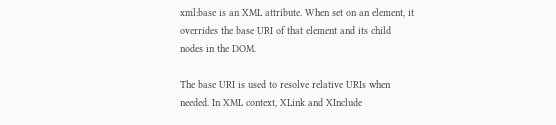xml:base is an XML attribute. When set on an element, it overrides the base URI of that element and its child nodes in the DOM.

The base URI is used to resolve relative URIs when needed. In XML context, XLink and XInclude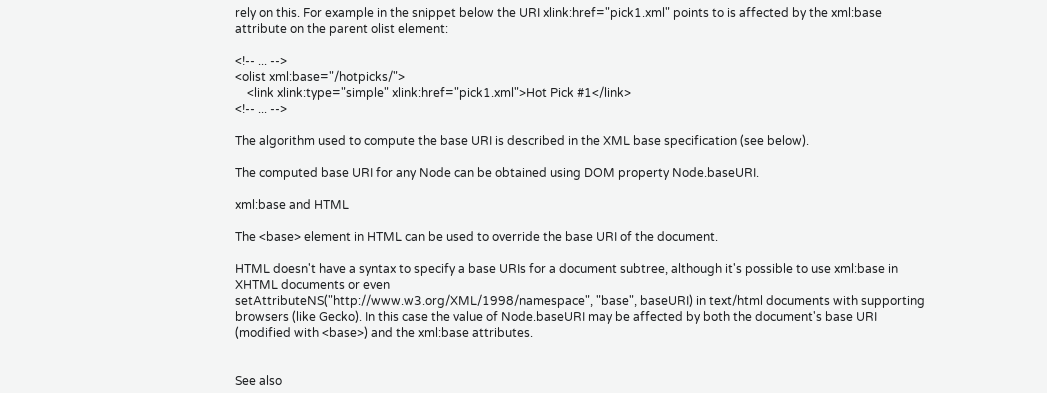rely on this. For example in the snippet below the URI xlink:href="pick1.xml" points to is affected by the xml:base attribute on the parent olist element:

<!-- ... -->
<olist xml:base="/hotpicks/">
    <link xlink:type="simple" xlink:href="pick1.xml">Hot Pick #1</link>
<!-- ... -->

The algorithm used to compute the base URI is described in the XML base specification (see below).

The computed base URI for any Node can be obtained using DOM property Node.baseURI.

xml:base and HTML

The <base> element in HTML can be used to override the base URI of the document.

HTML doesn't have a syntax to specify a base URIs for a document subtree, although it's possible to use xml:base in XHTML documents or even
setAttributeNS("http://www.w3.org/XML/1998/namespace", "base", baseURI) in text/html documents with supporting browsers (like Gecko). In this case the value of Node.baseURI may be affected by both the document's base URI (modified with <base>) and the xml:base attributes.


See also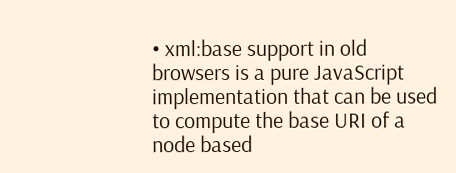• xml:base support in old browsers is a pure JavaScript implementation that can be used to compute the base URI of a node based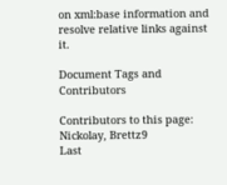on xml:base information and resolve relative links against it.

Document Tags and Contributors

Contributors to this page: Nickolay, Brettz9
Last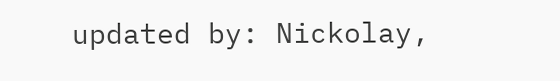updated by: Nickolay,